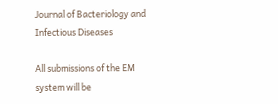Journal of Bacteriology and Infectious Diseases

All submissions of the EM system will be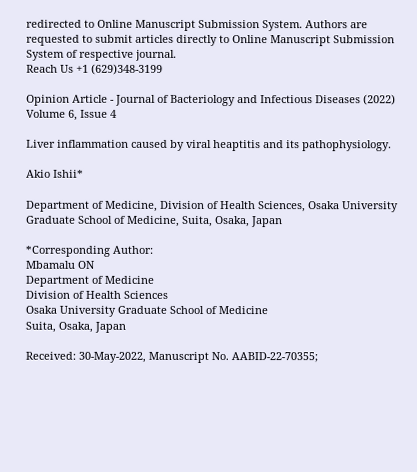redirected to Online Manuscript Submission System. Authors are requested to submit articles directly to Online Manuscript Submission System of respective journal.
Reach Us +1 (629)348-3199

Opinion Article - Journal of Bacteriology and Infectious Diseases (2022) Volume 6, Issue 4

Liver inflammation caused by viral heaptitis and its pathophysiology.

Akio Ishii*

Department of Medicine, Division of Health Sciences, Osaka University Graduate School of Medicine, Suita, Osaka, Japan

*Corresponding Author:
Mbamalu ON
Department of Medicine
Division of Health Sciences
Osaka University Graduate School of Medicine
Suita, Osaka, Japan

Received: 30-May-2022, Manuscript No. AABID-22-70355;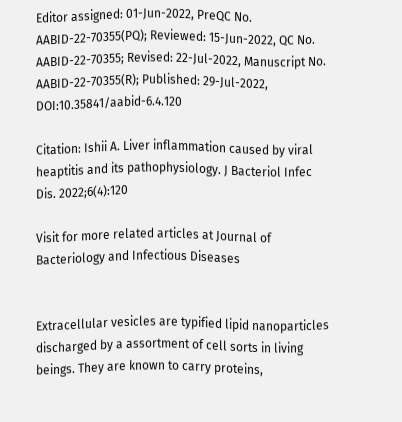Editor assigned: 01-Jun-2022, PreQC No. AABID-22-70355(PQ); Reviewed: 15-Jun-2022, QC No. AABID-22-70355; Revised: 22-Jul-2022, Manuscript No. AABID-22-70355(R); Published: 29-Jul-2022, DOI:10.35841/aabid-6.4.120

Citation: Ishii A. Liver inflammation caused by viral heaptitis and its pathophysiology. J Bacteriol Infec Dis. 2022;6(4):120

Visit for more related articles at Journal of Bacteriology and Infectious Diseases


Extracellular vesicles are typified lipid nanoparticles discharged by a assortment of cell sorts in living beings. They are known to carry proteins,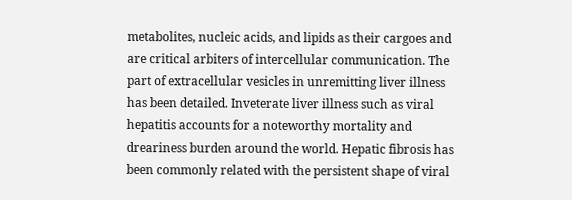metabolites, nucleic acids, and lipids as their cargoes and are critical arbiters of intercellular communication. The part of extracellular vesicles in unremitting liver illness has been detailed. Inveterate liver illness such as viral hepatitis accounts for a noteworthy mortality and dreariness burden around the world. Hepatic fibrosis has been commonly related with the persistent shape of viral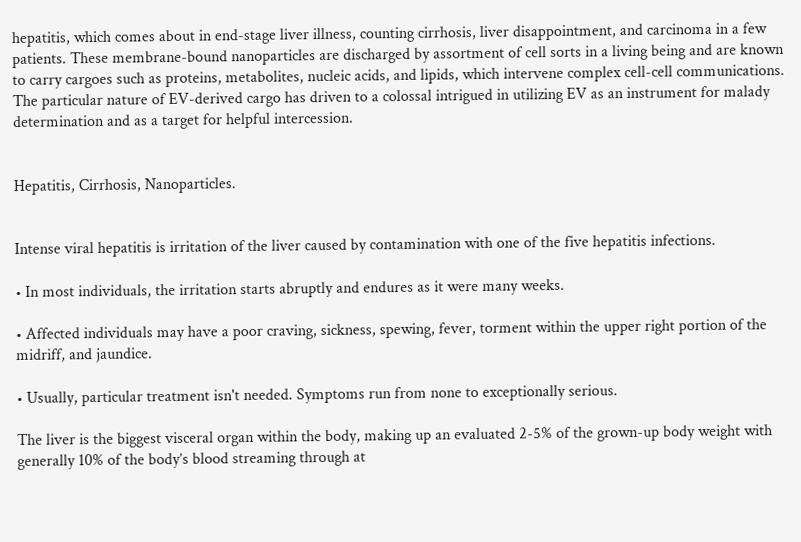hepatitis, which comes about in end-stage liver illness, counting cirrhosis, liver disappointment, and carcinoma in a few patients. These membrane-bound nanoparticles are discharged by assortment of cell sorts in a living being and are known to carry cargoes such as proteins, metabolites, nucleic acids, and lipids, which intervene complex cell-cell communications. The particular nature of EV-derived cargo has driven to a colossal intrigued in utilizing EV as an instrument for malady determination and as a target for helpful intercession.


Hepatitis, Cirrhosis, Nanoparticles.


Intense viral hepatitis is irritation of the liver caused by contamination with one of the five hepatitis infections.

• In most individuals, the irritation starts abruptly and endures as it were many weeks.

• Affected individuals may have a poor craving, sickness, spewing, fever, torment within the upper right portion of the midriff, and jaundice.

• Usually, particular treatment isn't needed. Symptoms run from none to exceptionally serious.

The liver is the biggest visceral organ within the body, making up an evaluated 2-5% of the grown-up body weight with generally 10% of the body’s blood streaming through at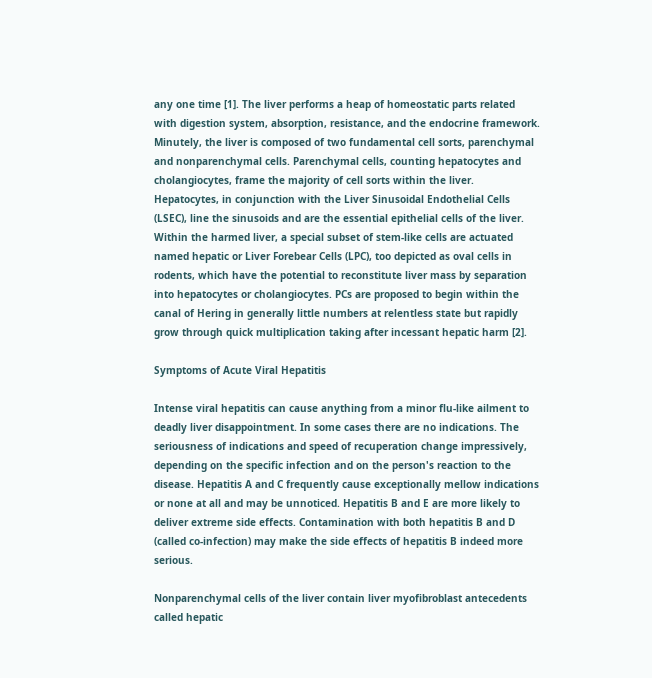any one time [1]. The liver performs a heap of homeostatic parts related with digestion system, absorption, resistance, and the endocrine framework. Minutely, the liver is composed of two fundamental cell sorts, parenchymal and nonparenchymal cells. Parenchymal cells, counting hepatocytes and cholangiocytes, frame the majority of cell sorts within the liver. Hepatocytes, in conjunction with the Liver Sinusoidal Endothelial Cells (LSEC), line the sinusoids and are the essential epithelial cells of the liver. Within the harmed liver, a special subset of stem-like cells are actuated named hepatic or Liver Forebear Cells (LPC), too depicted as oval cells in rodents, which have the potential to reconstitute liver mass by separation into hepatocytes or cholangiocytes. PCs are proposed to begin within the canal of Hering in generally little numbers at relentless state but rapidly grow through quick multiplication taking after incessant hepatic harm [2].

Symptoms of Acute Viral Hepatitis

Intense viral hepatitis can cause anything from a minor flu-like ailment to deadly liver disappointment. In some cases there are no indications. The seriousness of indications and speed of recuperation change impressively, depending on the specific infection and on the person's reaction to the disease. Hepatitis A and C frequently cause exceptionally mellow indications or none at all and may be unnoticed. Hepatitis B and E are more likely to deliver extreme side effects. Contamination with both hepatitis B and D (called co-infection) may make the side effects of hepatitis B indeed more serious.

Nonparenchymal cells of the liver contain liver myofibroblast antecedents called hepatic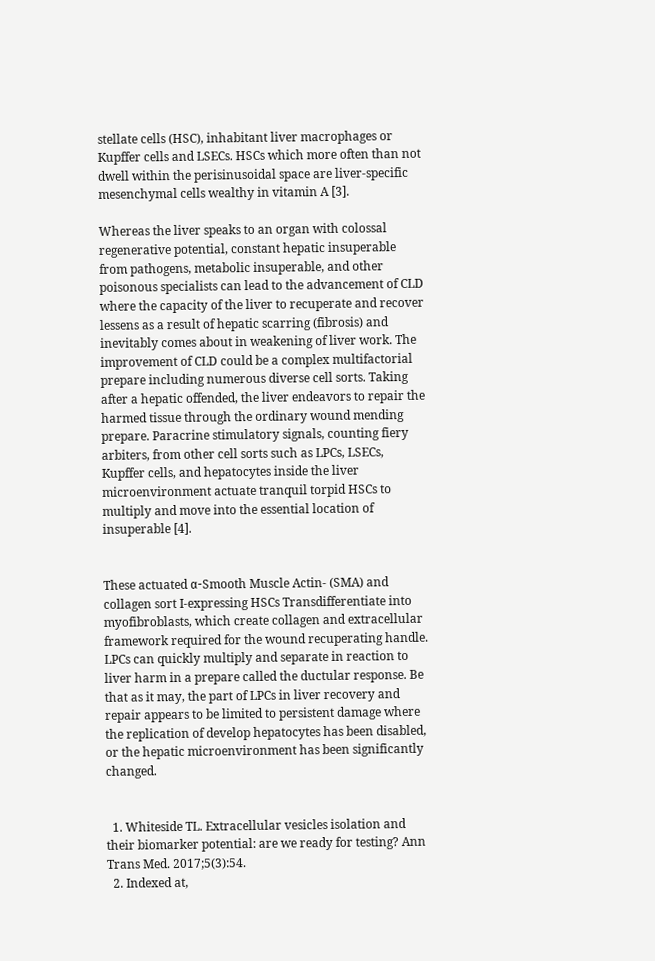stellate cells (HSC), inhabitant liver macrophages or Kupffer cells and LSECs. HSCs which more often than not dwell within the perisinusoidal space are liver-specific mesenchymal cells wealthy in vitamin A [3].

Whereas the liver speaks to an organ with colossal regenerative potential, constant hepatic insuperable from pathogens, metabolic insuperable, and other poisonous specialists can lead to the advancement of CLD where the capacity of the liver to recuperate and recover lessens as a result of hepatic scarring (fibrosis) and inevitably comes about in weakening of liver work. The improvement of CLD could be a complex multifactorial prepare including numerous diverse cell sorts. Taking after a hepatic offended, the liver endeavors to repair the harmed tissue through the ordinary wound mending prepare. Paracrine stimulatory signals, counting fiery arbiters, from other cell sorts such as LPCs, LSECs, Kupffer cells, and hepatocytes inside the liver microenvironment actuate tranquil torpid HSCs to multiply and move into the essential location of insuperable [4].


These actuated α-Smooth Muscle Actin- (SMA) and collagen sort I-expressing HSCs Transdifferentiate into myofibroblasts, which create collagen and extracellular framework required for the wound recuperating handle. LPCs can quickly multiply and separate in reaction to liver harm in a prepare called the ductular response. Be that as it may, the part of LPCs in liver recovery and repair appears to be limited to persistent damage where the replication of develop hepatocytes has been disabled, or the hepatic microenvironment has been significantly changed.


  1. Whiteside TL. Extracellular vesicles isolation and their biomarker potential: are we ready for testing? Ann Trans Med. 2017;5(3):54.
  2. Indexed at,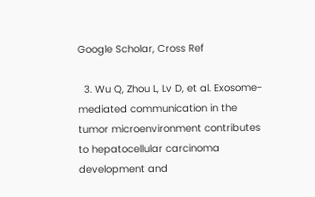Google Scholar, Cross Ref

  3. Wu Q, Zhou L, Lv D, et al. Exosome-mediated communication in the tumor microenvironment contributes to hepatocellular carcinoma development and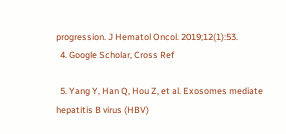progression. J Hematol Oncol. 2019;12(1):53.
  4. Google Scholar, Cross Ref

  5. Yang Y, Han Q, Hou Z, et al. Exosomes mediate hepatitis B virus (HBV)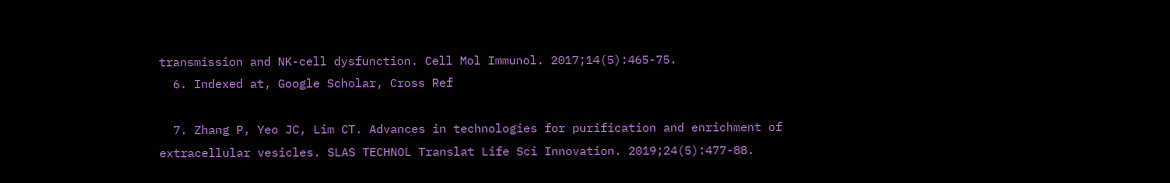transmission and NK-cell dysfunction. Cell Mol Immunol. 2017;14(5):465-75.
  6. Indexed at, Google Scholar, Cross Ref

  7. Zhang P, Yeo JC, Lim CT. Advances in technologies for purification and enrichment of extracellular vesicles. SLAS TECHNOL Translat Life Sci Innovation. 2019;24(5):477-88.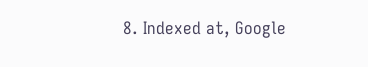8. Indexed at, Google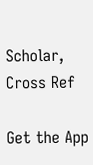Scholar, Cross Ref

Get the App